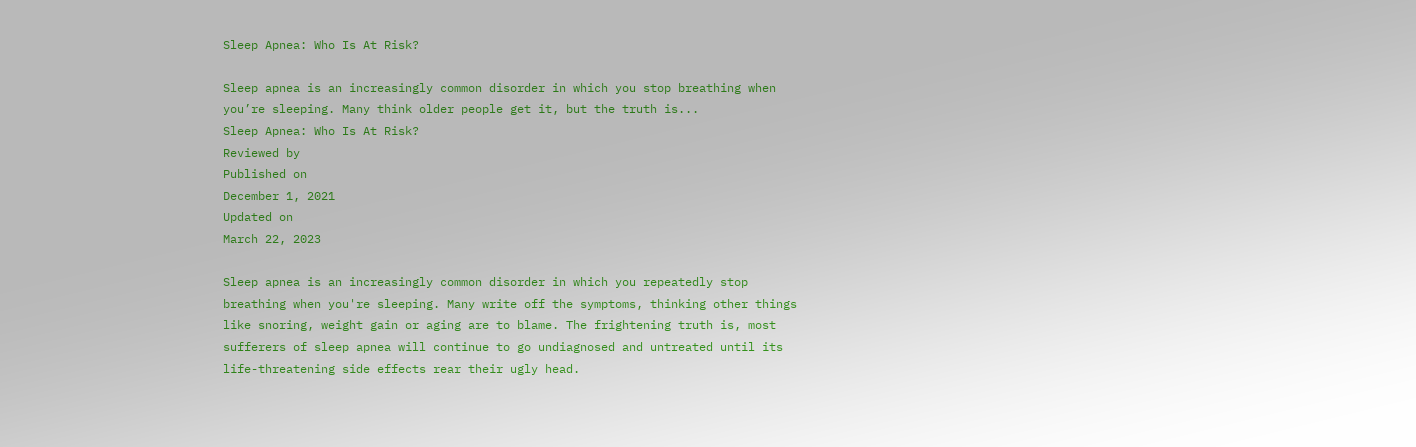Sleep Apnea: Who Is At Risk?

Sleep apnea is an increasingly common disorder in which you stop breathing when you’re sleeping. Many think older people get it, but the truth is...
Sleep Apnea: Who Is At Risk?
Reviewed by
Published on
December 1, 2021
Updated on
March 22, 2023

Sleep apnea is an increasingly common disorder in which you repeatedly stop breathing when you're sleeping. Many write off the symptoms, thinking other things like snoring, weight gain or aging are to blame. The frightening truth is, most sufferers of sleep apnea will continue to go undiagnosed and untreated until its life-threatening side effects rear their ugly head.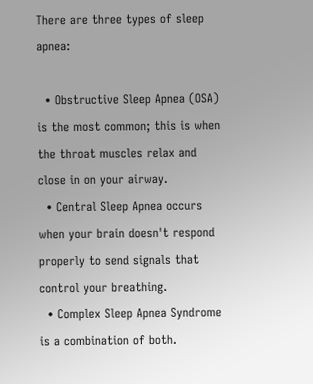There are three types of sleep apnea:

  • Obstructive Sleep Apnea (OSA) is the most common; this is when the throat muscles relax and close in on your airway.
  • Central Sleep Apnea occurs when your brain doesn't respond properly to send signals that control your breathing.
  • Complex Sleep Apnea Syndrome is a combination of both.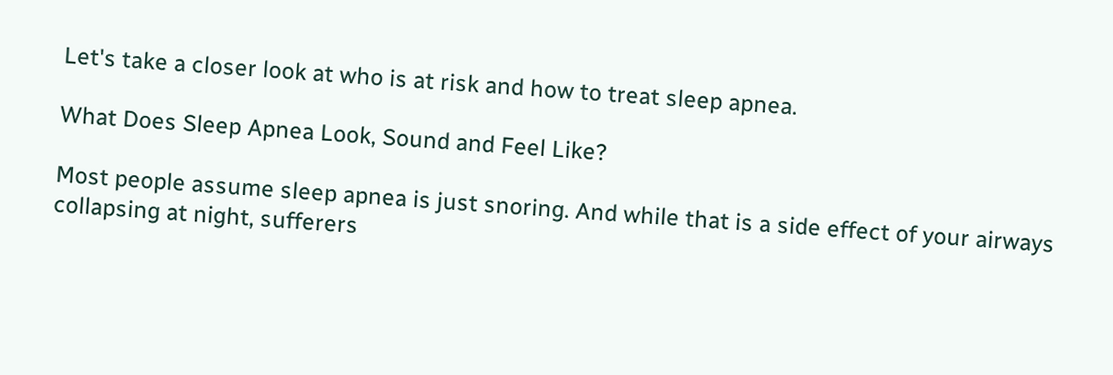Let's take a closer look at who is at risk and how to treat sleep apnea.

What Does Sleep Apnea Look, Sound and Feel Like?

Most people assume sleep apnea is just snoring. And while that is a side effect of your airways collapsing at night, sufferers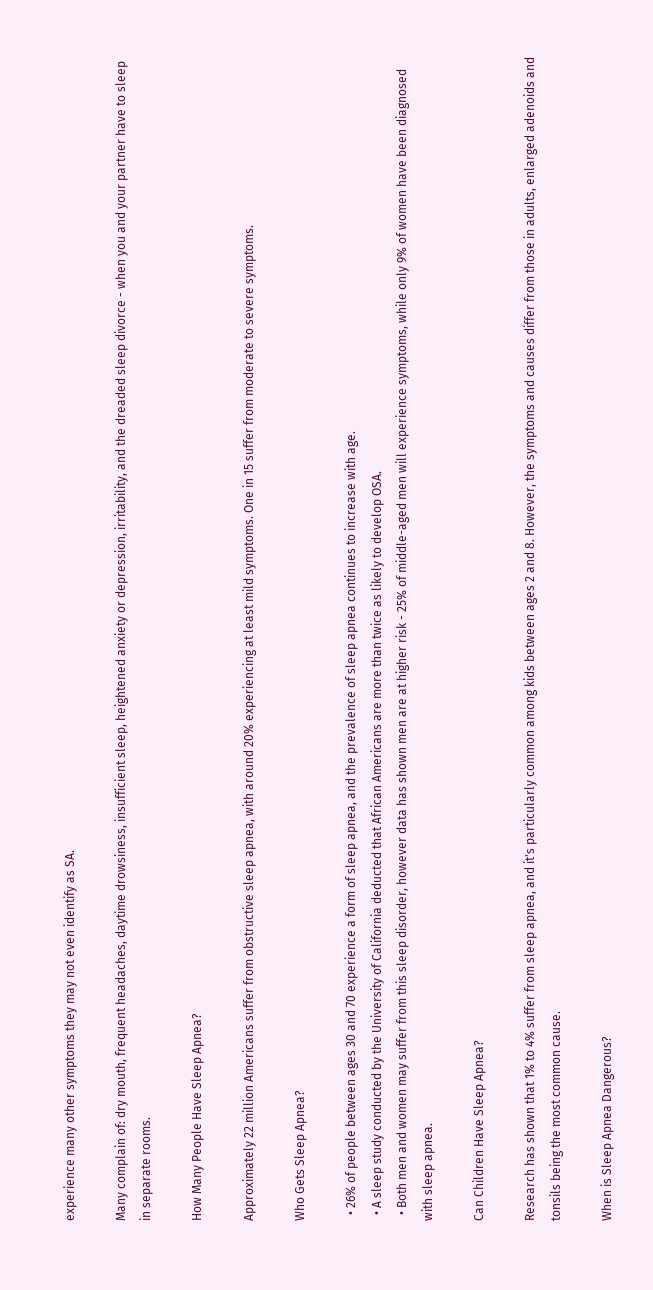experience many other symptoms they may not even identify as SA.

Many complain of: dry mouth, frequent headaches, daytime drowsiness, insufficient sleep, heightened anxiety or depression, irritability, and the dreaded sleep divorce - when you and your partner have to sleep in separate rooms.

How Many People Have Sleep Apnea?

Approximately 22 million Americans suffer from obstructive sleep apnea, with around 20% experiencing at least mild symptoms. One in 15 suffer from moderate to severe symptoms.

Who Gets Sleep Apnea?

  • 26% of people between ages 30 and 70 experience a form of sleep apnea, and the prevalence of sleep apnea continues to increase with age.
  • A sleep study conducted by the University of California deducted that African Americans are more than twice as likely to develop OSA.
  • Both men and women may suffer from this sleep disorder, however data has shown men are at higher risk - 25% of middle-aged men will experience symptoms, while only 9% of women have been diagnosed with sleep apnea.

Can Children Have Sleep Apnea?

Research has shown that 1% to 4% suffer from sleep apnea, and it's particularly common among kids between ages 2 and 8. However, the symptoms and causes differ from those in adults, enlarged adenoids and tonsils being the most common cause.

When is Sleep Apnea Dangerous?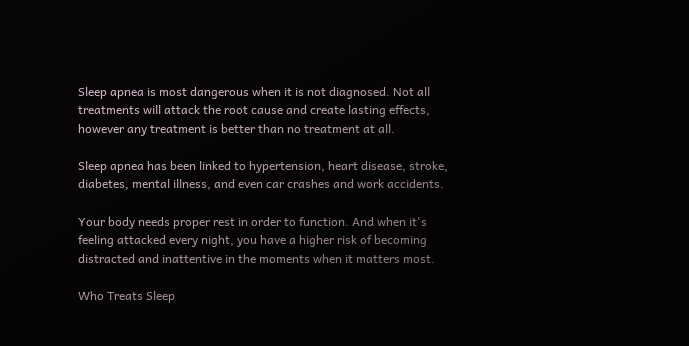Sleep apnea is most dangerous when it is not diagnosed. Not all treatments will attack the root cause and create lasting effects, however any treatment is better than no treatment at all.

Sleep apnea has been linked to hypertension, heart disease, stroke, diabetes, mental illness, and even car crashes and work accidents.

Your body needs proper rest in order to function. And when it's feeling attacked every night, you have a higher risk of becoming distracted and inattentive in the moments when it matters most.

Who Treats Sleep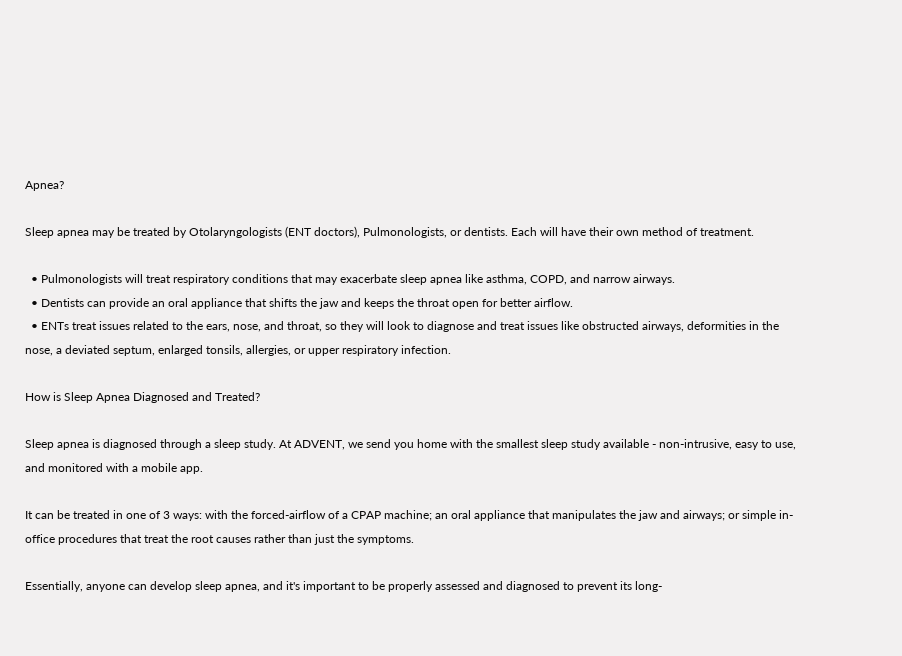Apnea?

Sleep apnea may be treated by Otolaryngologists (ENT doctors), Pulmonologists, or dentists. Each will have their own method of treatment.

  • Pulmonologists will treat respiratory conditions that may exacerbate sleep apnea like asthma, COPD, and narrow airways.
  • Dentists can provide an oral appliance that shifts the jaw and keeps the throat open for better airflow.
  • ENTs treat issues related to the ears, nose, and throat, so they will look to diagnose and treat issues like obstructed airways, deformities in the nose, a deviated septum, enlarged tonsils, allergies, or upper respiratory infection.

How is Sleep Apnea Diagnosed and Treated?

Sleep apnea is diagnosed through a sleep study. At ADVENT, we send you home with the smallest sleep study available - non-intrusive, easy to use, and monitored with a mobile app.

It can be treated in one of 3 ways: with the forced-airflow of a CPAP machine; an oral appliance that manipulates the jaw and airways; or simple in-office procedures that treat the root causes rather than just the symptoms.

Essentially, anyone can develop sleep apnea, and it's important to be properly assessed and diagnosed to prevent its long-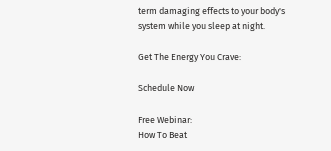term damaging effects to your body's system while you sleep at night.

Get The Energy You Crave:

Schedule Now

Free Webinar:
How To Beat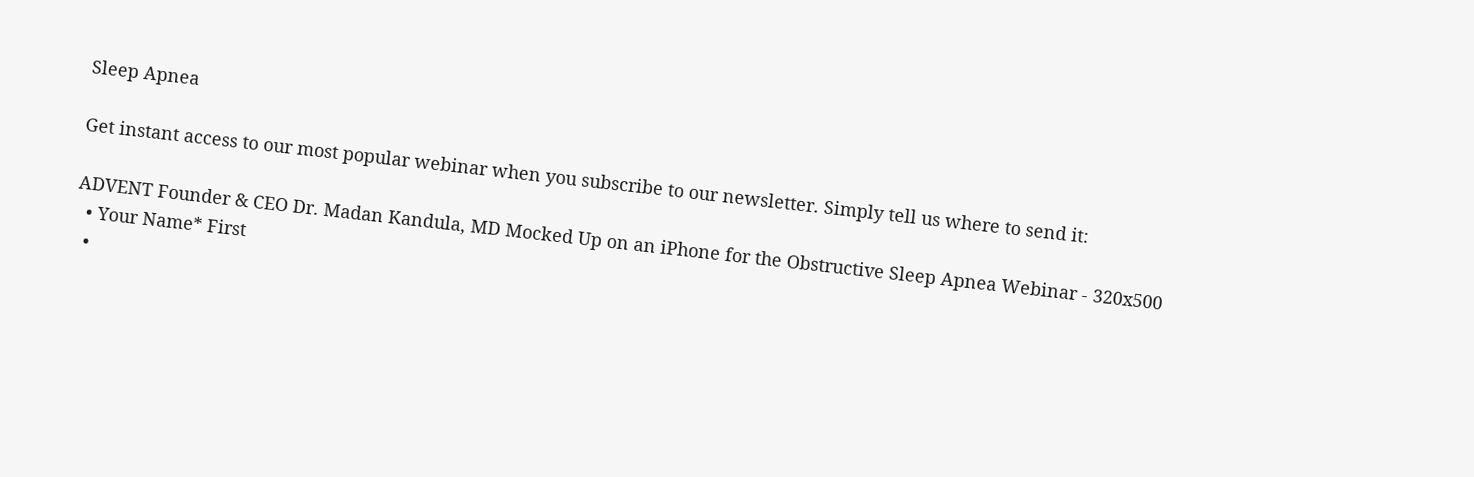Sleep Apnea

Get instant access to our most popular webinar when you subscribe to our newsletter. Simply tell us where to send it:

ADVENT Founder & CEO Dr. Madan Kandula, MD Mocked Up on an iPhone for the Obstructive Sleep Apnea Webinar - 320x500
  • Your Name* First
  •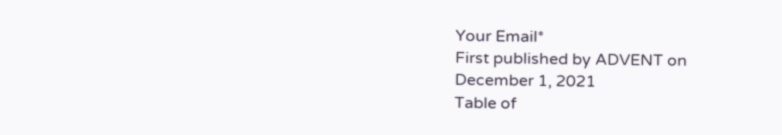Your Email*
First published by ADVENT on
December 1, 2021
Table of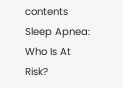contents
Sleep Apnea: Who Is At Risk?